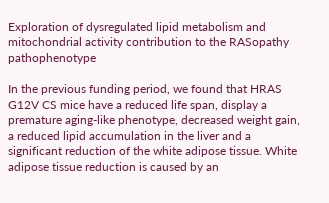Exploration of dysregulated lipid metabolism and mitochondrial activity contribution to the RASopathy pathophenotype

In the previous funding period, we found that HRAS G12V CS mice have a reduced life span, display a premature aging-like phenotype, decreased weight gain, a reduced lipid accumulation in the liver and a significant reduction of the white adipose tissue. White adipose tissue reduction is caused by an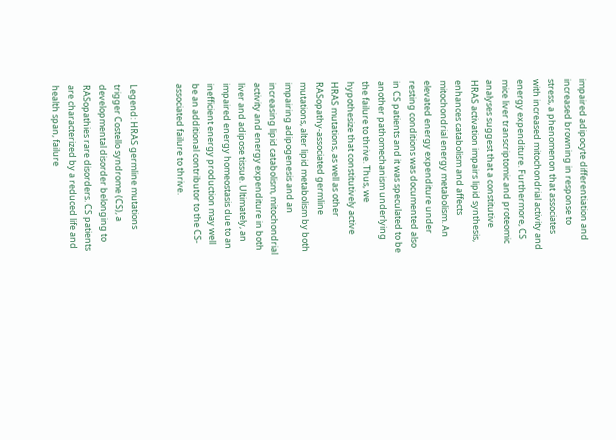impaired adipocyte differentiation and increased browning in response to stress, a phenomenon that associates with increased mitochondrial activity and energy expenditure. Furthermore, CS mice liver transcriptomic and proteomic analyses suggest that a constitutive HRAS activation impairs lipid synthesis, enhances catabolism and affects mitochondrial energy metabolism. An elevated energy expenditure under resting conditions was documented also in CS patients and it was speculated to be another pathomechanism underlying the failure to thrive. Thus, we hypothesize that constitutively active HRAS mutations, as well as other RASopathy-associated germline mutations, alter lipid metabolism by both impairing adipogenesis and an increasing lipid catabolism, mitochondrial activity and energy expenditure in both liver and adipose tissue. Ultimately, an impaired energy homeostasis due to an inefficient energy production may well be an additional contributor to the CS-associated failure to thrive.


Legend: HRAS germline mutations trigger Costello syndrome (CS), a developmental disorder belonging to RASopathies rare disorders. CS patients are characterized by a reduced life and health span, failure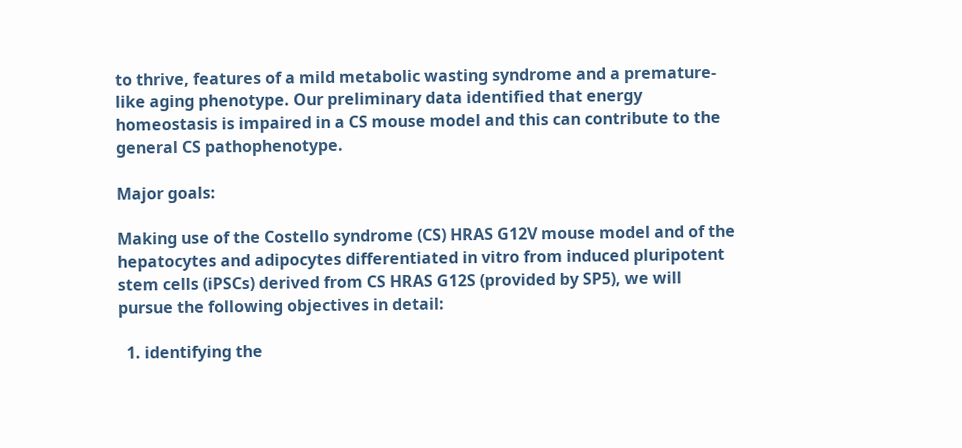to thrive, features of a mild metabolic wasting syndrome and a premature-like aging phenotype. Our preliminary data identified that energy homeostasis is impaired in a CS mouse model and this can contribute to the general CS pathophenotype.

Major goals:

Making use of the Costello syndrome (CS) HRAS G12V mouse model and of the hepatocytes and adipocytes differentiated in vitro from induced pluripotent stem cells (iPSCs) derived from CS HRAS G12S (provided by SP5), we will pursue the following objectives in detail:

  1. identifying the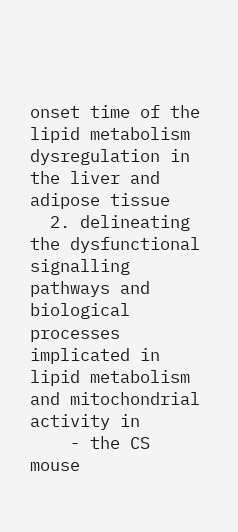onset time of the lipid metabolism dysregulation in the liver and adipose tissue
  2. delineating the dysfunctional signalling pathways and biological processes implicated in lipid metabolism and mitochondrial activity in
    - the CS mouse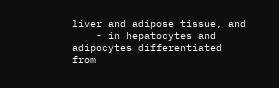liver and adipose tissue, and
    - in hepatocytes and adipocytes differentiated from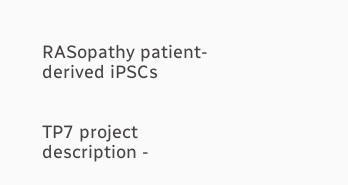RASopathy patient-derived iPSCs


TP7 project description -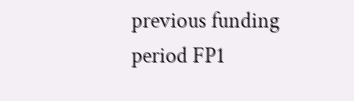previous funding period FP1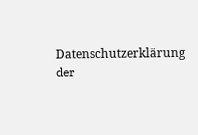Datenschutzerklärung der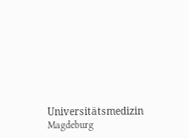Universitätsmedizin Magdeburg